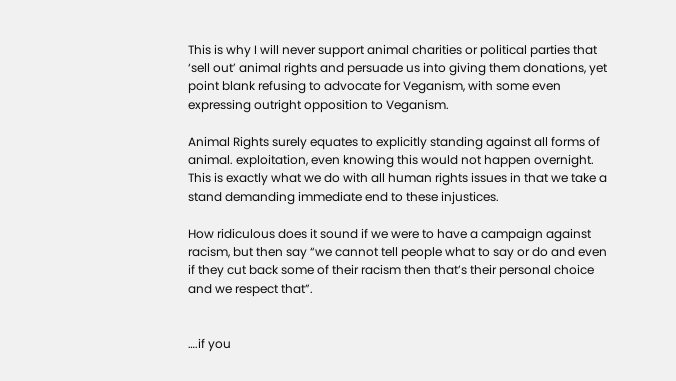This is why I will never support animal charities or political parties that ‘sell out’ animal rights and persuade us into giving them donations, yet point blank refusing to advocate for Veganism, with some even expressing outright opposition to Veganism.

Animal Rights surely equates to explicitly standing against all forms of animal. exploitation, even knowing this would not happen overnight. This is exactly what we do with all human rights issues in that we take a stand demanding immediate end to these injustices.

How ridiculous does it sound if we were to have a campaign against racism, but then say “we cannot tell people what to say or do and even if they cut back some of their racism then that’s their personal choice and we respect that”.


….if you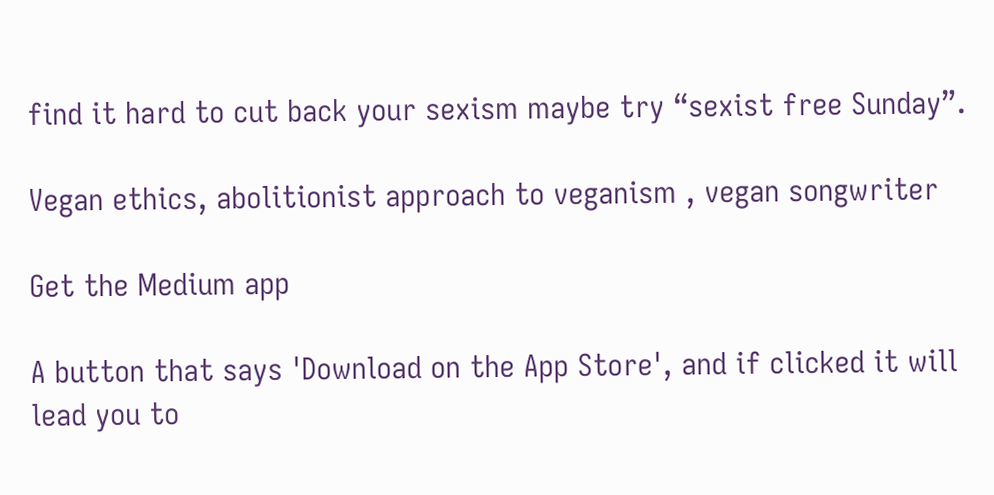find it hard to cut back your sexism maybe try “sexist free Sunday”.

Vegan ethics, abolitionist approach to veganism , vegan songwriter

Get the Medium app

A button that says 'Download on the App Store', and if clicked it will lead you to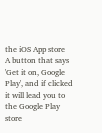the iOS App store
A button that says 'Get it on, Google Play', and if clicked it will lead you to the Google Play store